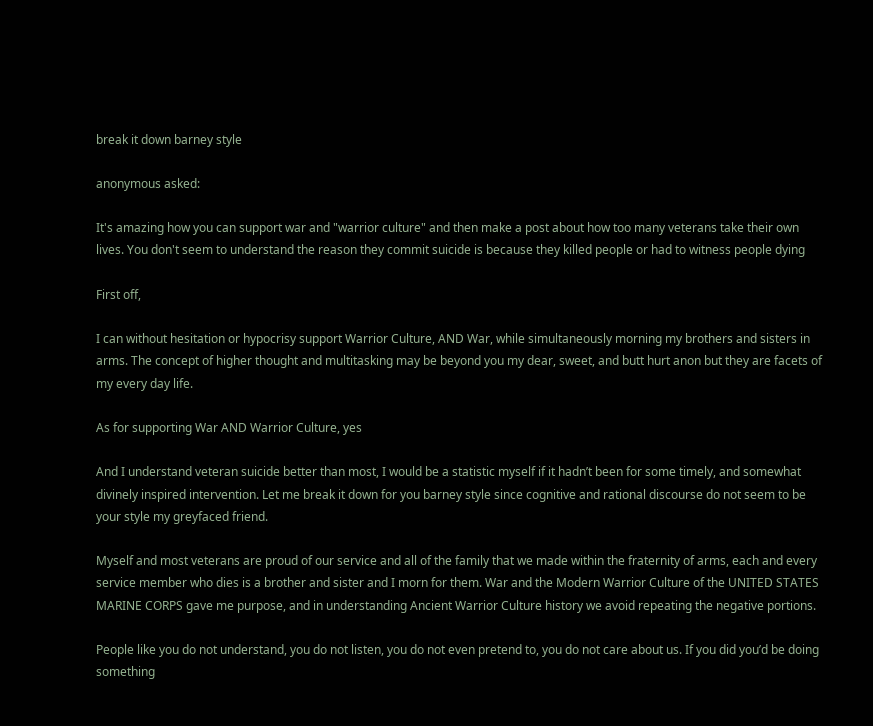break it down barney style

anonymous asked:

It's amazing how you can support war and "warrior culture" and then make a post about how too many veterans take their own lives. You don't seem to understand the reason they commit suicide is because they killed people or had to witness people dying

First off,

I can without hesitation or hypocrisy support Warrior Culture, AND War, while simultaneously morning my brothers and sisters in arms. The concept of higher thought and multitasking may be beyond you my dear, sweet, and butt hurt anon but they are facets of my every day life.

As for supporting War AND Warrior Culture, yes

And I understand veteran suicide better than most, I would be a statistic myself if it hadn’t been for some timely, and somewhat divinely inspired intervention. Let me break it down for you barney style since cognitive and rational discourse do not seem to be your style my greyfaced friend.

Myself and most veterans are proud of our service and all of the family that we made within the fraternity of arms, each and every service member who dies is a brother and sister and I morn for them. War and the Modern Warrior Culture of the UNITED STATES MARINE CORPS gave me purpose, and in understanding Ancient Warrior Culture history we avoid repeating the negative portions.

People like you do not understand, you do not listen, you do not even pretend to, you do not care about us. If you did you’d be doing something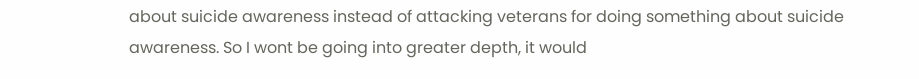about suicide awareness instead of attacking veterans for doing something about suicide awareness. So I wont be going into greater depth, it would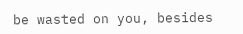be wasted on you, besides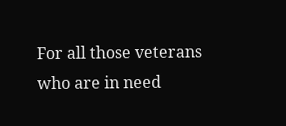For all those veterans who are in need